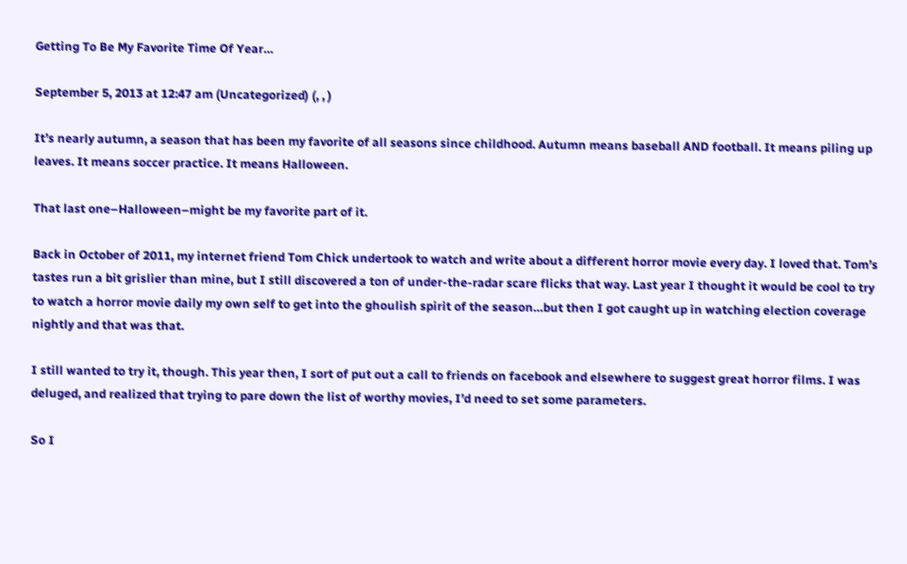Getting To Be My Favorite Time Of Year…

September 5, 2013 at 12:47 am (Uncategorized) (, , )

It’s nearly autumn, a season that has been my favorite of all seasons since childhood. Autumn means baseball AND football. It means piling up leaves. It means soccer practice. It means Halloween.

That last one–Halloween–might be my favorite part of it.

Back in October of 2011, my internet friend Tom Chick undertook to watch and write about a different horror movie every day. I loved that. Tom’s tastes run a bit grislier than mine, but I still discovered a ton of under-the-radar scare flicks that way. Last year I thought it would be cool to try to watch a horror movie daily my own self to get into the ghoulish spirit of the season…but then I got caught up in watching election coverage nightly and that was that.

I still wanted to try it, though. This year then, I sort of put out a call to friends on facebook and elsewhere to suggest great horror films. I was deluged, and realized that trying to pare down the list of worthy movies, I’d need to set some parameters.

So I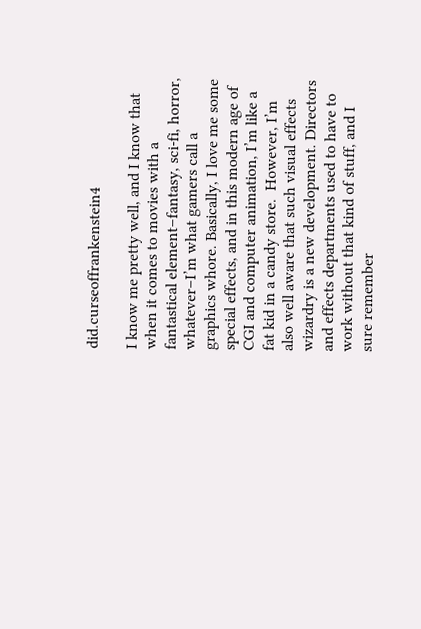did.curseoffrankenstein4

I know me pretty well, and I know that when it comes to movies with a fantastical element–fantasy, sci-fi, horror, whatever–I’m what gamers call a graphics whore. Basically, I love me some special effects, and in this modern age of CGI and computer animation, I’m like a fat kid in a candy store.  However, I’m also well aware that such visual effects wizardry is a new development. Directors and effects departments used to have to work without that kind of stuff, and I sure remember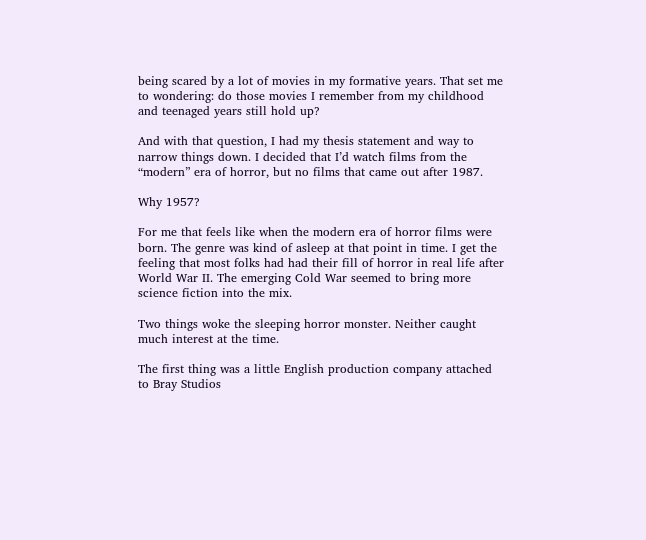being scared by a lot of movies in my formative years. That set me to wondering: do those movies I remember from my childhood and teenaged years still hold up?

And with that question, I had my thesis statement and way to narrow things down. I decided that I’d watch films from the “modern” era of horror, but no films that came out after 1987.

Why 1957?

For me that feels like when the modern era of horror films were born. The genre was kind of asleep at that point in time. I get the feeling that most folks had had their fill of horror in real life after World War II. The emerging Cold War seemed to bring more science fiction into the mix.

Two things woke the sleeping horror monster. Neither caught much interest at the time.

The first thing was a little English production company attached to Bray Studios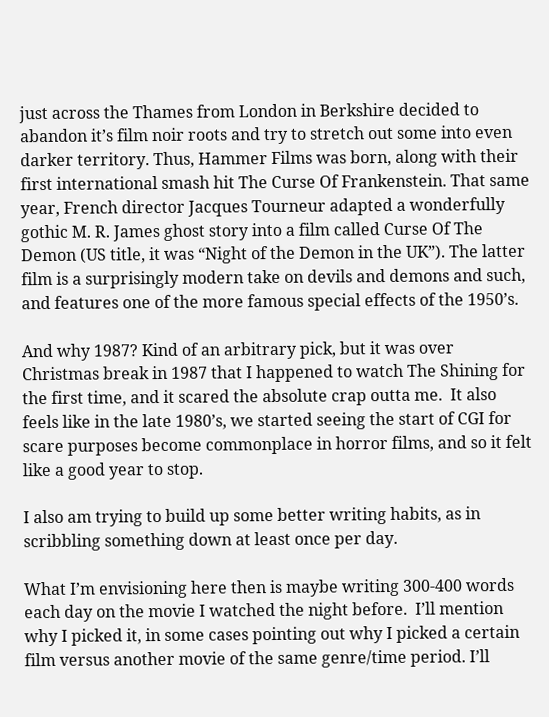just across the Thames from London in Berkshire decided to abandon it’s film noir roots and try to stretch out some into even darker territory. Thus, Hammer Films was born, along with their first international smash hit The Curse Of Frankenstein. That same year, French director Jacques Tourneur adapted a wonderfully gothic M. R. James ghost story into a film called Curse Of The Demon (US title, it was “Night of the Demon in the UK”). The latter film is a surprisingly modern take on devils and demons and such, and features one of the more famous special effects of the 1950’s.

And why 1987? Kind of an arbitrary pick, but it was over Christmas break in 1987 that I happened to watch The Shining for the first time, and it scared the absolute crap outta me.  It also feels like in the late 1980’s, we started seeing the start of CGI for scare purposes become commonplace in horror films, and so it felt like a good year to stop.

I also am trying to build up some better writing habits, as in scribbling something down at least once per day.

What I’m envisioning here then is maybe writing 300-400 words each day on the movie I watched the night before.  I’ll mention why I picked it, in some cases pointing out why I picked a certain film versus another movie of the same genre/time period. I’ll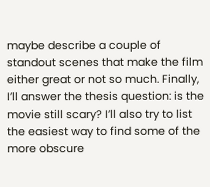maybe describe a couple of standout scenes that make the film either great or not so much. Finally, I’ll answer the thesis question: is the movie still scary? I’ll also try to list the easiest way to find some of the more obscure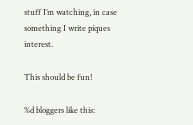stuff I’m watching, in case something I write piques interest.

This should be fun!

%d bloggers like this: